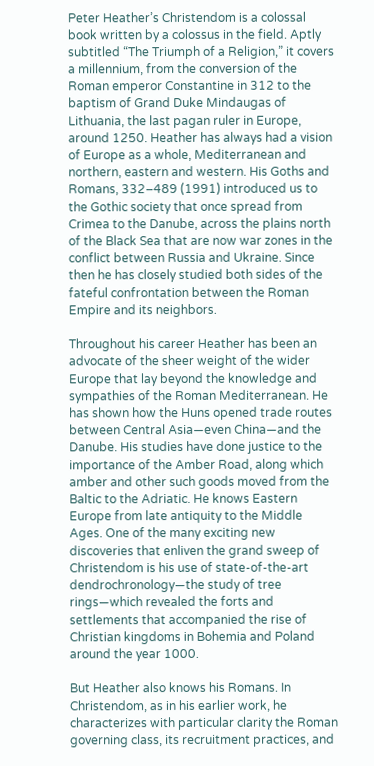Peter Heather’s Christendom is a colossal book written by a colossus in the field. Aptly subtitled “The Triumph of a Religion,” it covers a millennium, from the conversion of the Roman emperor Constantine in 312 to the baptism of Grand Duke Mindaugas of Lithuania, the last pagan ruler in Europe, around 1250. Heather has always had a vision of Europe as a whole, Mediterranean and northern, eastern and western. His Goths and Romans, 332–489 (1991) introduced us to the Gothic society that once spread from Crimea to the Danube, across the plains north of the Black Sea that are now war zones in the conflict between Russia and Ukraine. Since then he has closely studied both sides of the fateful confrontation between the Roman Empire and its neighbors.

Throughout his career Heather has been an advocate of the sheer weight of the wider Europe that lay beyond the knowledge and sympathies of the Roman Mediterranean. He has shown how the Huns opened trade routes between Central Asia—even China—and the Danube. His studies have done justice to the importance of the Amber Road, along which amber and other such goods moved from the Baltic to the Adriatic. He knows Eastern Europe from late antiquity to the Middle Ages. One of the many exciting new discoveries that enliven the grand sweep of Christendom is his use of state-of-the-art dendrochronology—the study of tree rings—which revealed the forts and settlements that accompanied the rise of Christian kingdoms in Bohemia and Poland around the year 1000.

But Heather also knows his Romans. In Christendom, as in his earlier work, he characterizes with particular clarity the Roman governing class, its recruitment practices, and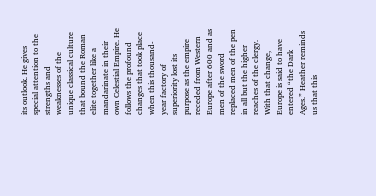its outlook. He gives special attention to the strengths and weaknesses of the unique classical culture that bound the Roman elite together like a mandarinate in their own Celestial Empire. He follows the profound changes that took place when this thousand-year factory of superiority lost its purpose as the empire receded from Western Europe after 600 and as men of the sword replaced men of the pen in all but the higher reaches of the clergy. With that change, Europe is said to have entered “the Dark Ages.” Heather reminds us that this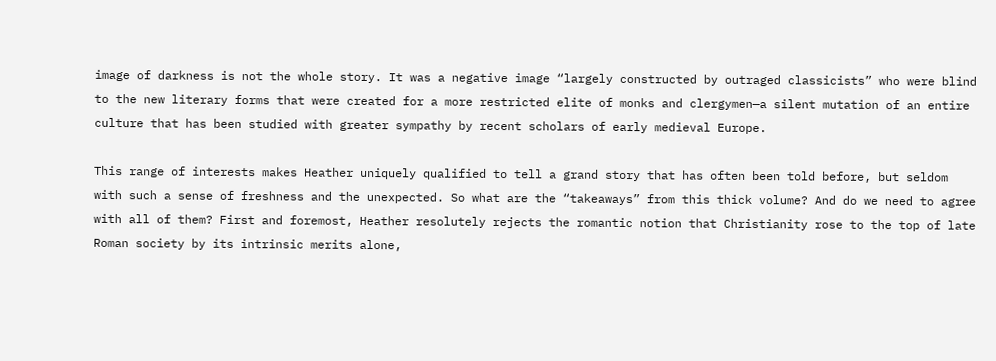image of darkness is not the whole story. It was a negative image “largely constructed by outraged classicists” who were blind to the new literary forms that were created for a more restricted elite of monks and clergymen—a silent mutation of an entire culture that has been studied with greater sympathy by recent scholars of early medieval Europe.

This range of interests makes Heather uniquely qualified to tell a grand story that has often been told before, but seldom with such a sense of freshness and the unexpected. So what are the “takeaways” from this thick volume? And do we need to agree with all of them? First and foremost, Heather resolutely rejects the romantic notion that Christianity rose to the top of late Roman society by its intrinsic merits alone,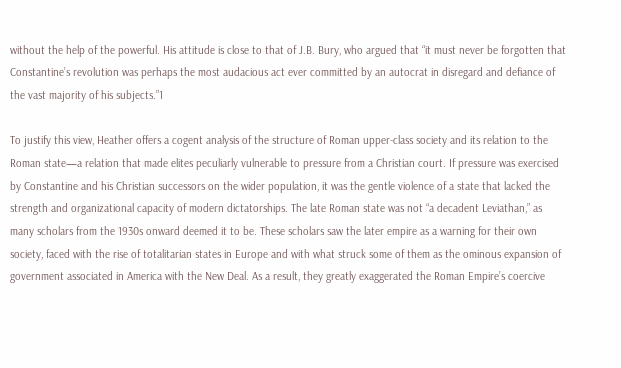without the help of the powerful. His attitude is close to that of J.B. Bury, who argued that “it must never be forgotten that Constantine’s revolution was perhaps the most audacious act ever committed by an autocrat in disregard and defiance of the vast majority of his subjects.”1

To justify this view, Heather offers a cogent analysis of the structure of Roman upper-class society and its relation to the Roman state—a relation that made elites peculiarly vulnerable to pressure from a Christian court. If pressure was exercised by Constantine and his Christian successors on the wider population, it was the gentle violence of a state that lacked the strength and organizational capacity of modern dictatorships. The late Roman state was not “a decadent Leviathan,” as many scholars from the 1930s onward deemed it to be. These scholars saw the later empire as a warning for their own society, faced with the rise of totalitarian states in Europe and with what struck some of them as the ominous expansion of government associated in America with the New Deal. As a result, they greatly exaggerated the Roman Empire’s coercive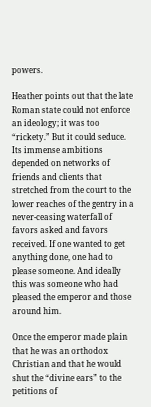powers.

Heather points out that the late Roman state could not enforce an ideology; it was too “rickety.” But it could seduce. Its immense ambitions depended on networks of friends and clients that stretched from the court to the lower reaches of the gentry in a never-ceasing waterfall of favors asked and favors received. If one wanted to get anything done, one had to please someone. And ideally this was someone who had pleased the emperor and those around him.

Once the emperor made plain that he was an orthodox Christian and that he would shut the “divine ears” to the petitions of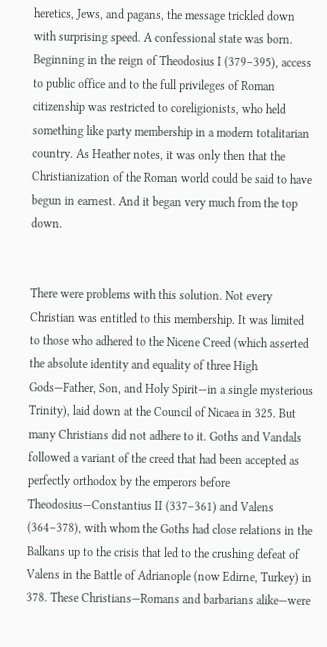heretics, Jews, and pagans, the message trickled down with surprising speed. A confessional state was born. Beginning in the reign of Theodosius I (379–395), access to public office and to the full privileges of Roman citizenship was restricted to coreligionists, who held something like party membership in a modern totalitarian country. As Heather notes, it was only then that the Christianization of the Roman world could be said to have begun in earnest. And it began very much from the top down.


There were problems with this solution. Not every Christian was entitled to this membership. It was limited to those who adhered to the Nicene Creed (which asserted the absolute identity and equality of three High Gods—Father, Son, and Holy Spirit—in a single mysterious Trinity), laid down at the Council of Nicaea in 325. But many Christians did not adhere to it. Goths and Vandals followed a variant of the creed that had been accepted as perfectly orthodox by the emperors before Theodosius—Constantius II (337–361) and Valens (364–378), with whom the Goths had close relations in the Balkans up to the crisis that led to the crushing defeat of Valens in the Battle of Adrianople (now Edirne, Turkey) in 378. These Christians—Romans and barbarians alike—were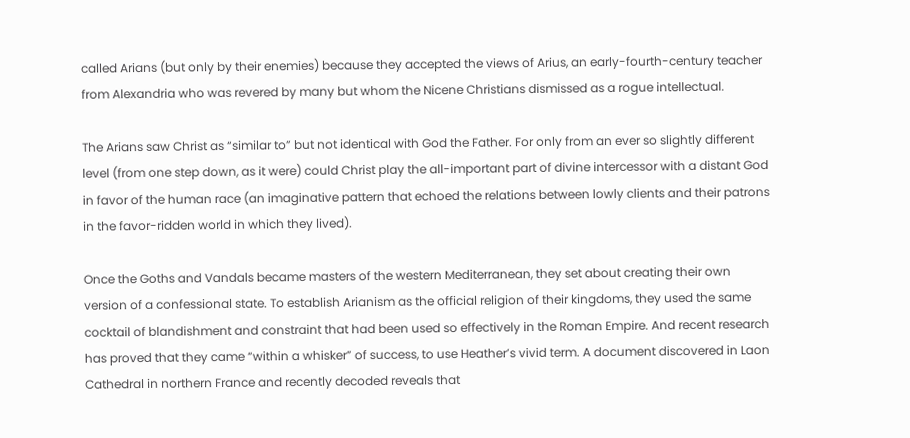called Arians (but only by their enemies) because they accepted the views of Arius, an early-fourth-century teacher from Alexandria who was revered by many but whom the Nicene Christians dismissed as a rogue intellectual.

The Arians saw Christ as “similar to” but not identical with God the Father. For only from an ever so slightly different level (from one step down, as it were) could Christ play the all-important part of divine intercessor with a distant God in favor of the human race (an imaginative pattern that echoed the relations between lowly clients and their patrons in the favor-ridden world in which they lived).

Once the Goths and Vandals became masters of the western Mediterranean, they set about creating their own version of a confessional state. To establish Arianism as the official religion of their kingdoms, they used the same cocktail of blandishment and constraint that had been used so effectively in the Roman Empire. And recent research has proved that they came “within a whisker” of success, to use Heather’s vivid term. A document discovered in Laon Cathedral in northern France and recently decoded reveals that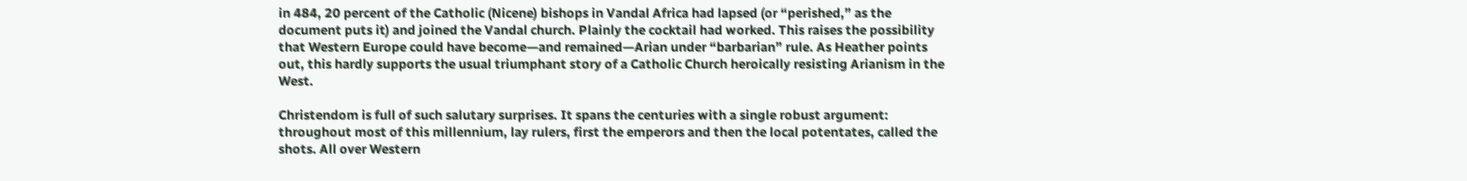in 484, 20 percent of the Catholic (Nicene) bishops in Vandal Africa had lapsed (or “perished,” as the document puts it) and joined the Vandal church. Plainly the cocktail had worked. This raises the possibility that Western Europe could have become—and remained—Arian under “barbarian” rule. As Heather points out, this hardly supports the usual triumphant story of a Catholic Church heroically resisting Arianism in the West.

Christendom is full of such salutary surprises. It spans the centuries with a single robust argument: throughout most of this millennium, lay rulers, first the emperors and then the local potentates, called the shots. All over Western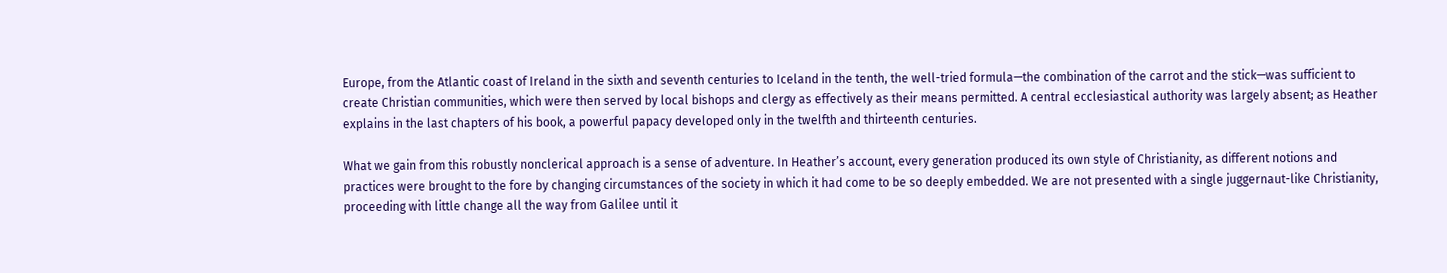Europe, from the Atlantic coast of Ireland in the sixth and seventh centuries to Iceland in the tenth, the well-tried formula—the combination of the carrot and the stick—was sufficient to create Christian communities, which were then served by local bishops and clergy as effectively as their means permitted. A central ecclesiastical authority was largely absent; as Heather explains in the last chapters of his book, a powerful papacy developed only in the twelfth and thirteenth centuries.

What we gain from this robustly nonclerical approach is a sense of adventure. In Heather’s account, every generation produced its own style of Christianity, as different notions and practices were brought to the fore by changing circumstances of the society in which it had come to be so deeply embedded. We are not presented with a single juggernaut-like Christianity, proceeding with little change all the way from Galilee until it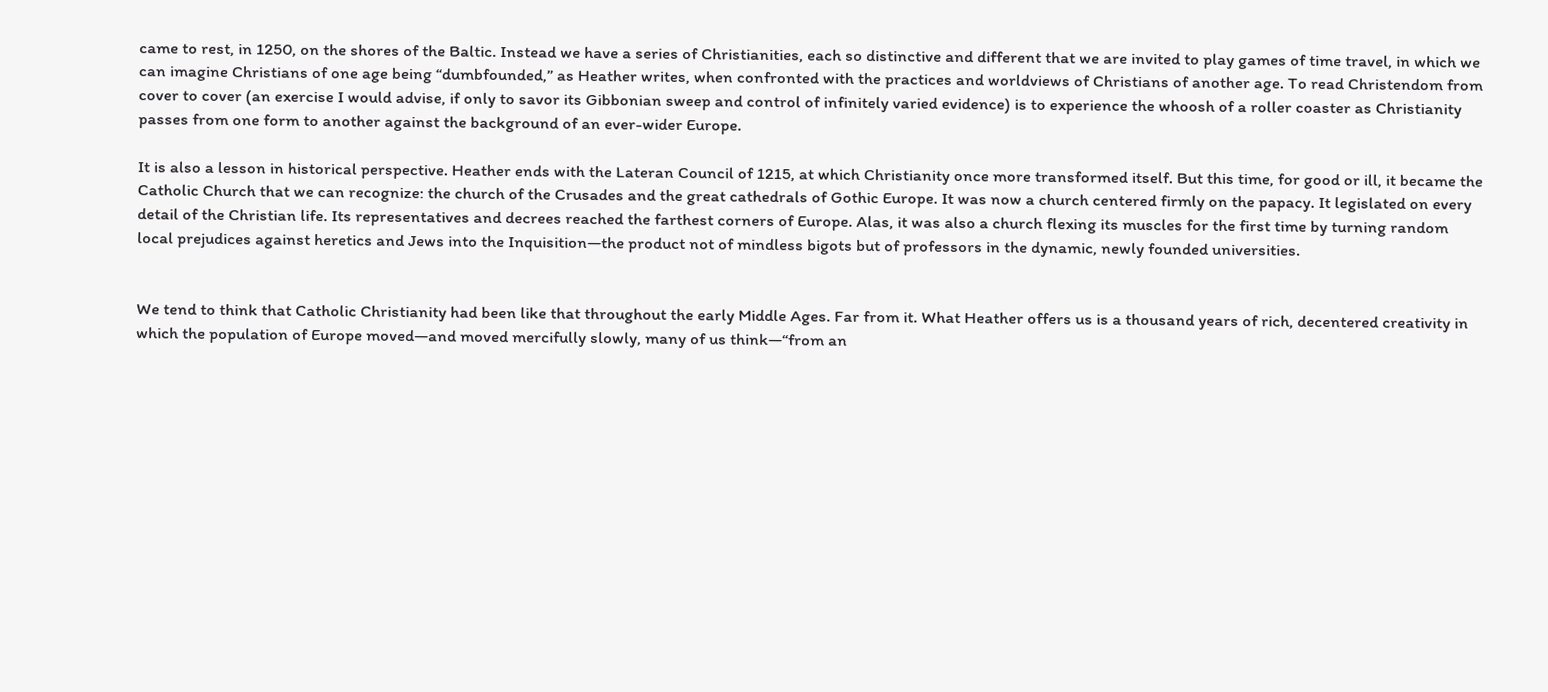came to rest, in 1250, on the shores of the Baltic. Instead we have a series of Christianities, each so distinctive and different that we are invited to play games of time travel, in which we can imagine Christians of one age being “dumbfounded,” as Heather writes, when confronted with the practices and worldviews of Christians of another age. To read Christendom from cover to cover (an exercise I would advise, if only to savor its Gibbonian sweep and control of infinitely varied evidence) is to experience the whoosh of a roller coaster as Christianity passes from one form to another against the background of an ever-wider Europe.

It is also a lesson in historical perspective. Heather ends with the Lateran Council of 1215, at which Christianity once more transformed itself. But this time, for good or ill, it became the Catholic Church that we can recognize: the church of the Crusades and the great cathedrals of Gothic Europe. It was now a church centered firmly on the papacy. It legislated on every detail of the Christian life. Its representatives and decrees reached the farthest corners of Europe. Alas, it was also a church flexing its muscles for the first time by turning random local prejudices against heretics and Jews into the Inquisition—the product not of mindless bigots but of professors in the dynamic, newly founded universities.


We tend to think that Catholic Christianity had been like that throughout the early Middle Ages. Far from it. What Heather offers us is a thousand years of rich, decentered creativity in which the population of Europe moved—and moved mercifully slowly, many of us think—“from an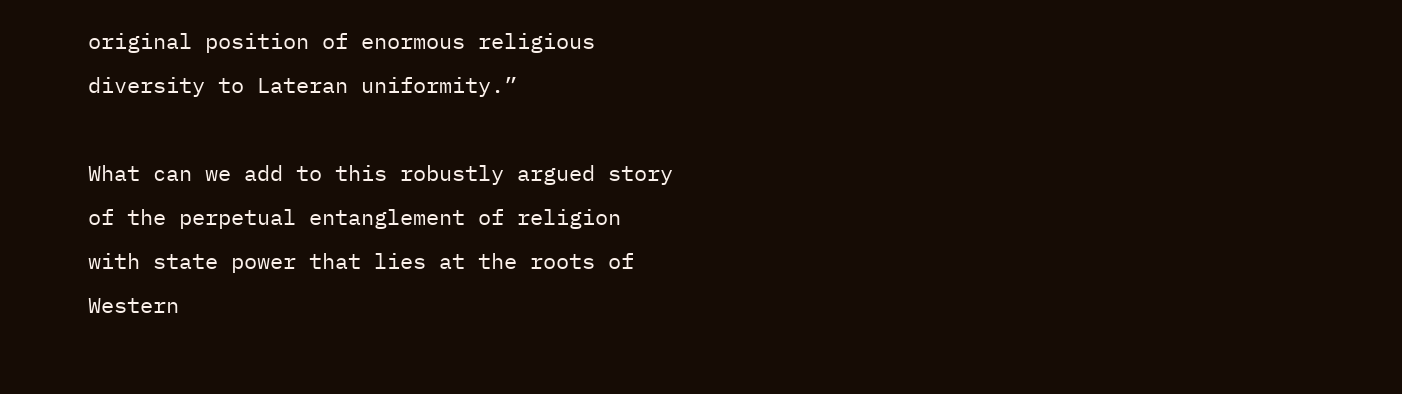original position of enormous religious diversity to Lateran uniformity.”

What can we add to this robustly argued story of the perpetual entanglement of religion with state power that lies at the roots of Western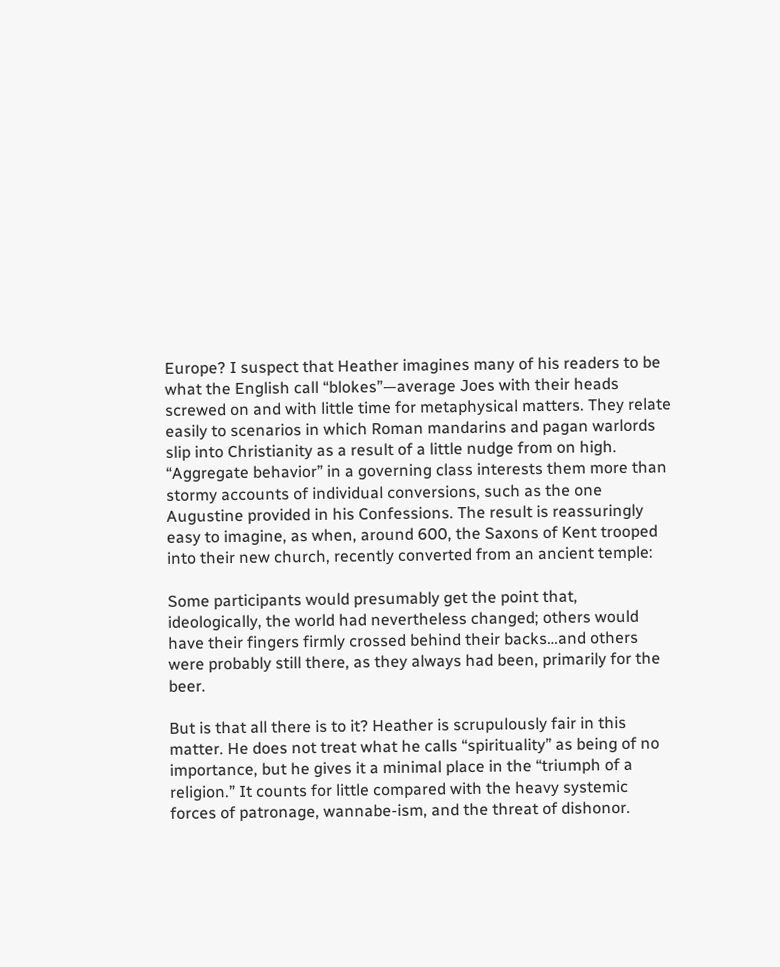Europe? I suspect that Heather imagines many of his readers to be what the English call “blokes”—average Joes with their heads screwed on and with little time for metaphysical matters. They relate easily to scenarios in which Roman mandarins and pagan warlords slip into Christianity as a result of a little nudge from on high. “Aggregate behavior” in a governing class interests them more than stormy accounts of individual conversions, such as the one Augustine provided in his Confessions. The result is reassuringly easy to imagine, as when, around 600, the Saxons of Kent trooped into their new church, recently converted from an ancient temple:

Some participants would presumably get the point that, ideologically, the world had nevertheless changed; others would have their fingers firmly crossed behind their backs…and others were probably still there, as they always had been, primarily for the beer.

But is that all there is to it? Heather is scrupulously fair in this matter. He does not treat what he calls “spirituality” as being of no importance, but he gives it a minimal place in the “triumph of a religion.” It counts for little compared with the heavy systemic forces of patronage, wannabe-ism, and the threat of dishonor.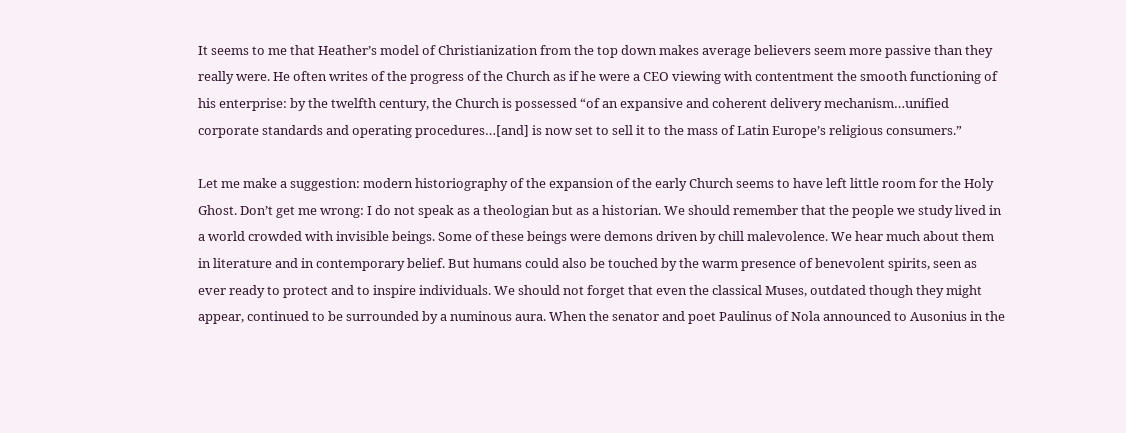It seems to me that Heather’s model of Christianization from the top down makes average believers seem more passive than they really were. He often writes of the progress of the Church as if he were a CEO viewing with contentment the smooth functioning of his enterprise: by the twelfth century, the Church is possessed “of an expansive and coherent delivery mechanism…unified corporate standards and operating procedures…[and] is now set to sell it to the mass of Latin Europe’s religious consumers.”

Let me make a suggestion: modern historiography of the expansion of the early Church seems to have left little room for the Holy Ghost. Don’t get me wrong: I do not speak as a theologian but as a historian. We should remember that the people we study lived in a world crowded with invisible beings. Some of these beings were demons driven by chill malevolence. We hear much about them in literature and in contemporary belief. But humans could also be touched by the warm presence of benevolent spirits, seen as ever ready to protect and to inspire individuals. We should not forget that even the classical Muses, outdated though they might appear, continued to be surrounded by a numinous aura. When the senator and poet Paulinus of Nola announced to Ausonius in the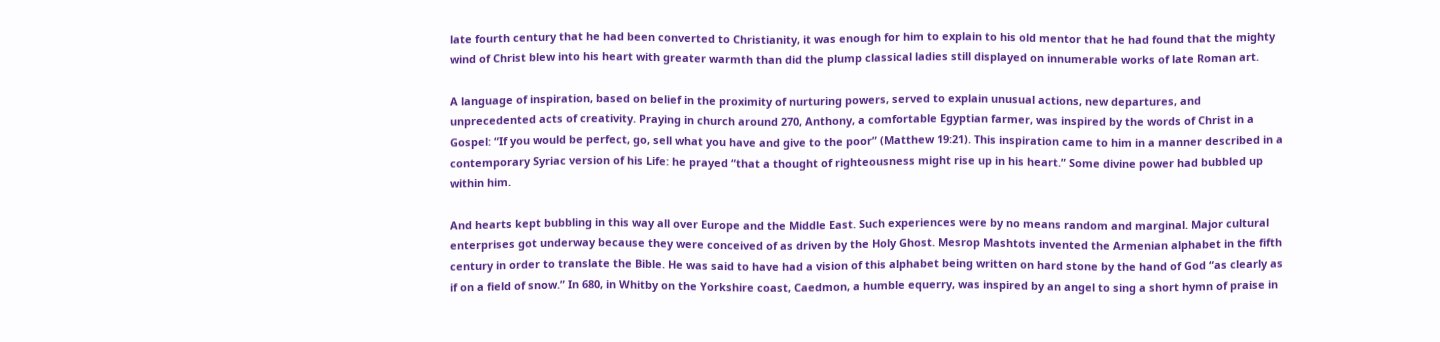late fourth century that he had been converted to Christianity, it was enough for him to explain to his old mentor that he had found that the mighty wind of Christ blew into his heart with greater warmth than did the plump classical ladies still displayed on innumerable works of late Roman art.

A language of inspiration, based on belief in the proximity of nurturing powers, served to explain unusual actions, new departures, and unprecedented acts of creativity. Praying in church around 270, Anthony, a comfortable Egyptian farmer, was inspired by the words of Christ in a Gospel: “If you would be perfect, go, sell what you have and give to the poor” (Matthew 19:21). This inspiration came to him in a manner described in a contemporary Syriac version of his Life: he prayed “that a thought of righteousness might rise up in his heart.” Some divine power had bubbled up within him.

And hearts kept bubbling in this way all over Europe and the Middle East. Such experiences were by no means random and marginal. Major cultural enterprises got underway because they were conceived of as driven by the Holy Ghost. Mesrop Mashtots invented the Armenian alphabet in the fifth century in order to translate the Bible. He was said to have had a vision of this alphabet being written on hard stone by the hand of God “as clearly as if on a field of snow.” In 680, in Whitby on the Yorkshire coast, Caedmon, a humble equerry, was inspired by an angel to sing a short hymn of praise in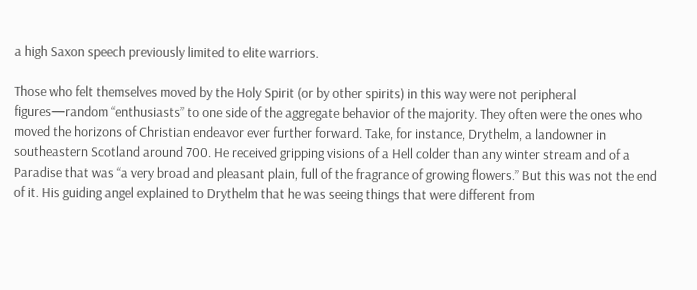a high Saxon speech previously limited to elite warriors.

Those who felt themselves moved by the Holy Spirit (or by other spirits) in this way were not peripheral figures—random “enthusiasts” to one side of the aggregate behavior of the majority. They often were the ones who moved the horizons of Christian endeavor ever further forward. Take, for instance, Drythelm, a landowner in southeastern Scotland around 700. He received gripping visions of a Hell colder than any winter stream and of a Paradise that was “a very broad and pleasant plain, full of the fragrance of growing flowers.” But this was not the end of it. His guiding angel explained to Drythelm that he was seeing things that were different from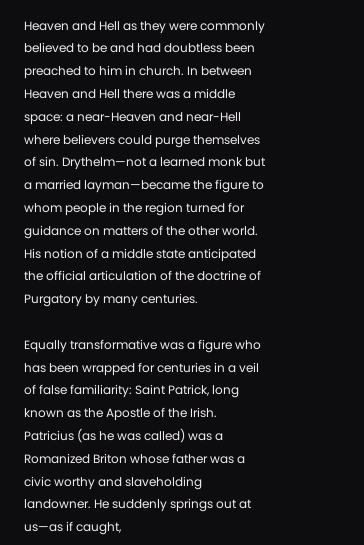Heaven and Hell as they were commonly believed to be and had doubtless been preached to him in church. In between Heaven and Hell there was a middle space: a near-Heaven and near-Hell where believers could purge themselves of sin. Drythelm—not a learned monk but a married layman—became the figure to whom people in the region turned for guidance on matters of the other world. His notion of a middle state anticipated the official articulation of the doctrine of Purgatory by many centuries.

Equally transformative was a figure who has been wrapped for centuries in a veil of false familiarity: Saint Patrick, long known as the Apostle of the Irish. Patricius (as he was called) was a Romanized Briton whose father was a civic worthy and slaveholding landowner. He suddenly springs out at us—as if caught,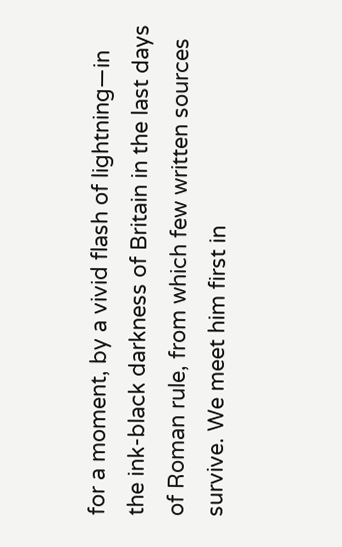for a moment, by a vivid flash of lightning—in the ink-black darkness of Britain in the last days of Roman rule, from which few written sources survive. We meet him first in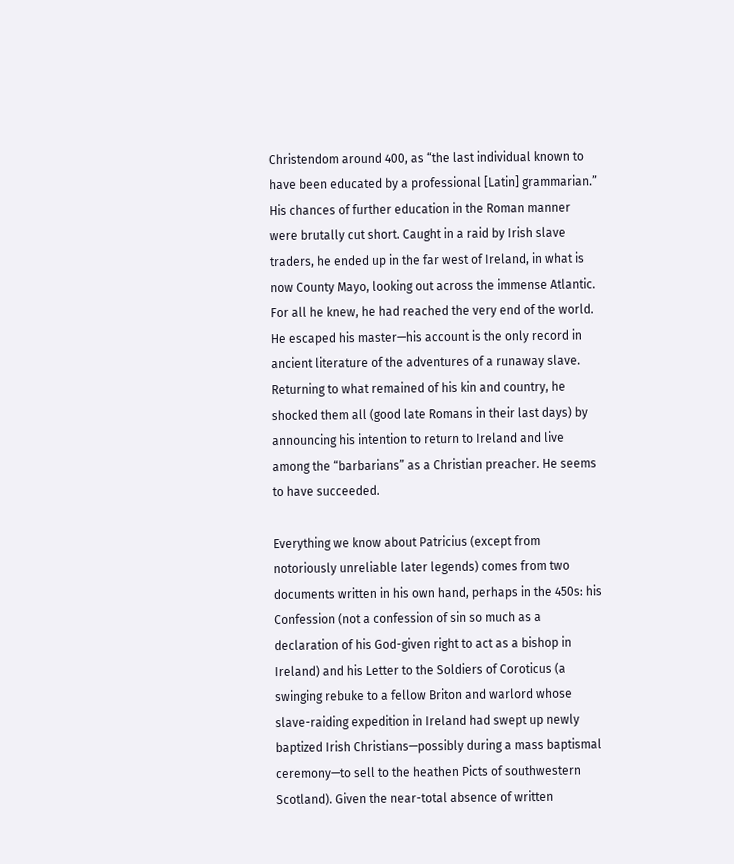Christendom around 400, as “the last individual known to have been educated by a professional [Latin] grammarian.” His chances of further education in the Roman manner were brutally cut short. Caught in a raid by Irish slave traders, he ended up in the far west of Ireland, in what is now County Mayo, looking out across the immense Atlantic. For all he knew, he had reached the very end of the world. He escaped his master—his account is the only record in ancient literature of the adventures of a runaway slave. Returning to what remained of his kin and country, he shocked them all (good late Romans in their last days) by announcing his intention to return to Ireland and live among the “barbarians” as a Christian preacher. He seems to have succeeded.

Everything we know about Patricius (except from notoriously unreliable later legends) comes from two documents written in his own hand, perhaps in the 450s: his Confession (not a confession of sin so much as a declaration of his God-given right to act as a bishop in Ireland) and his Letter to the Soldiers of Coroticus (a swinging rebuke to a fellow Briton and warlord whose slave-raiding expedition in Ireland had swept up newly baptized Irish Christians—possibly during a mass baptismal ceremony—to sell to the heathen Picts of southwestern Scotland). Given the near-total absence of written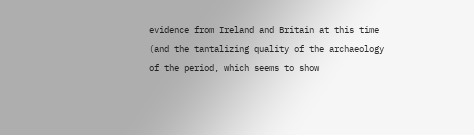evidence from Ireland and Britain at this time (and the tantalizing quality of the archaeology of the period, which seems to show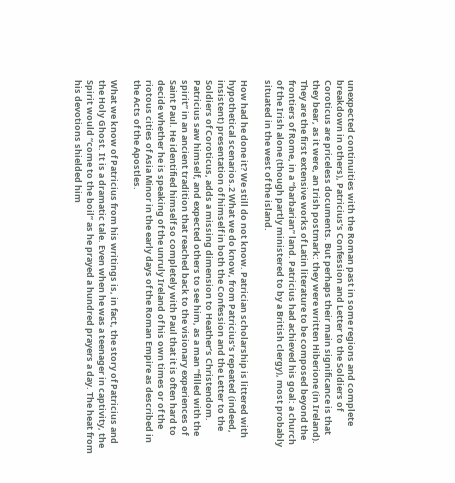unexpected continuities with the Roman past in some regions and complete breakdown in others), Patricius’s Confession and Letter to the Soldiers of Coroticus are priceless documents. But perhaps their main significance is that they bear, as it were, an Irish postmark: they were written Hiberione (in Ireland). They are the first extensive works of Latin literature to be composed beyond the frontiers of Rome, in a “barbarian” land. Patricius had achieved his goal: a church of the Irish alone (though partly ministered to by a British clergy), most probably situated in the west of the island.

How had he done it? We still do not know. Patrician scholarship is littered with hypothetical scenarios.2 What we do know, from Patricius’s repeated (indeed, insistent) presentation of himself in both the Confession and the Letter to the Soldiers of Coroticus, adds a missing dimension to Heather’s Christendom. Patricius saw himself, and expected others to see him, as a man “filled with the spirit” in an ancient tradition that reached back to the visionary experiences of Saint Paul. He identified himself so completely with Paul that it is often hard to decide whether he is speaking of the unruly Ireland of his own times or of the riotous cities of Asia Minor in the early days of the Roman Empire as described in the Acts of the Apostles.

What we know of Patricius from his writings is, in fact, the story of Patricius and the Holy Ghost. It is a dramatic tale. Even when he was a teenager in captivity, the Spirit would “come to the boil” as he prayed a hundred prayers a day. The heat from his devotions shielded him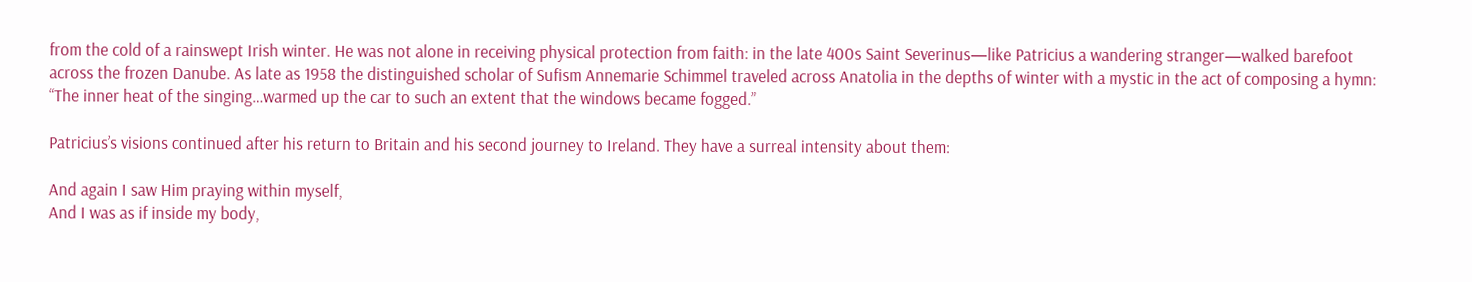from the cold of a rainswept Irish winter. He was not alone in receiving physical protection from faith: in the late 400s Saint Severinus—like Patricius a wandering stranger—walked barefoot across the frozen Danube. As late as 1958 the distinguished scholar of Sufism Annemarie Schimmel traveled across Anatolia in the depths of winter with a mystic in the act of composing a hymn: “The inner heat of the singing…warmed up the car to such an extent that the windows became fogged.”

Patricius’s visions continued after his return to Britain and his second journey to Ireland. They have a surreal intensity about them:

And again I saw Him praying within myself,
And I was as if inside my body,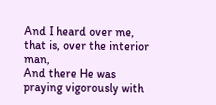And I heard over me, that is, over the interior man,
And there He was praying vigorously with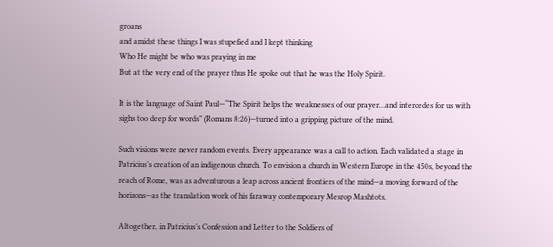groans
and amidst these things I was stupefied and I kept thinking
Who He might be who was praying in me
But at the very end of the prayer thus He spoke out that he was the Holy Spirit.

It is the language of Saint Paul—“The Spirit helps the weaknesses of our prayer…and intercedes for us with sighs too deep for words” (Romans 8:26)—turned into a gripping picture of the mind.

Such visions were never random events. Every appearance was a call to action. Each validated a stage in Patricius’s creation of an indigenous church. To envision a church in Western Europe in the 450s, beyond the reach of Rome, was as adventurous a leap across ancient frontiers of the mind—a moving forward of the horizons—as the translation work of his faraway contemporary Mesrop Mashtots.

Altogether, in Patricius’s Confession and Letter to the Soldiers of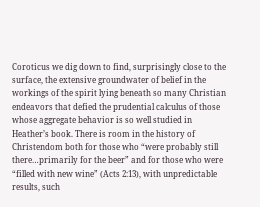Coroticus we dig down to find, surprisingly close to the surface, the extensive groundwater of belief in the workings of the spirit lying beneath so many Christian endeavors that defied the prudential calculus of those whose aggregate behavior is so well studied in Heather’s book. There is room in the history of Christendom both for those who “were probably still there…primarily for the beer” and for those who were “filled with new wine” (Acts 2:13), with unpredictable results, such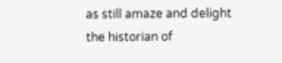as still amaze and delight the historian of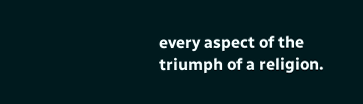every aspect of the triumph of a religion.